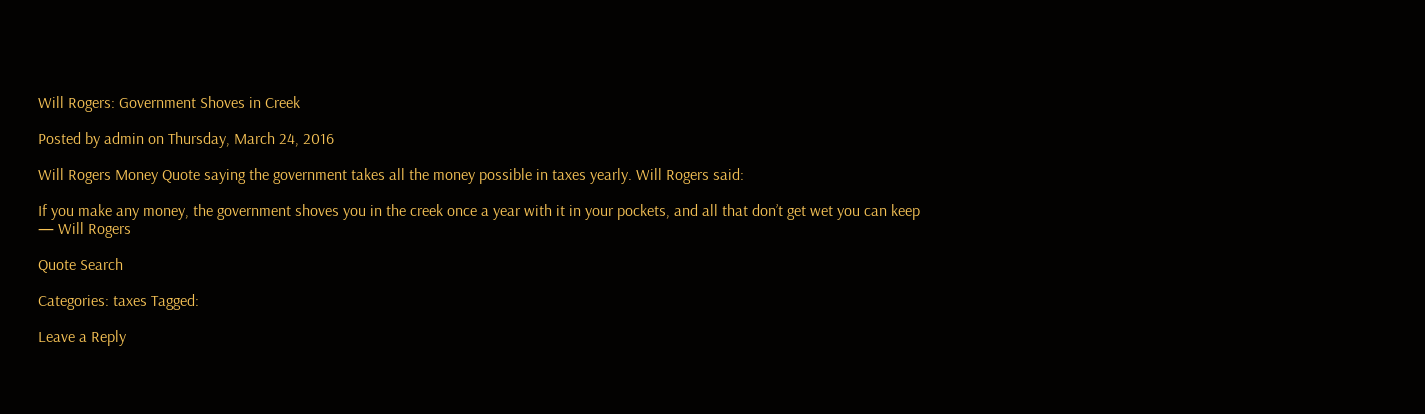Will Rogers: Government Shoves in Creek

Posted by admin on Thursday, March 24, 2016

Will Rogers Money Quote saying the government takes all the money possible in taxes yearly. Will Rogers said:

If you make any money, the government shoves you in the creek once a year with it in your pockets, and all that don’t get wet you can keep
— Will Rogers

Quote Search

Categories: taxes Tagged:

Leave a Reply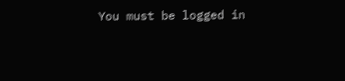You must be logged in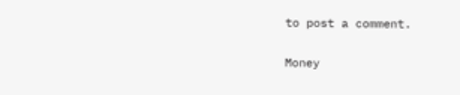to post a comment.

Money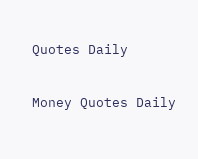Quotes Daily

Money Quotes Daily